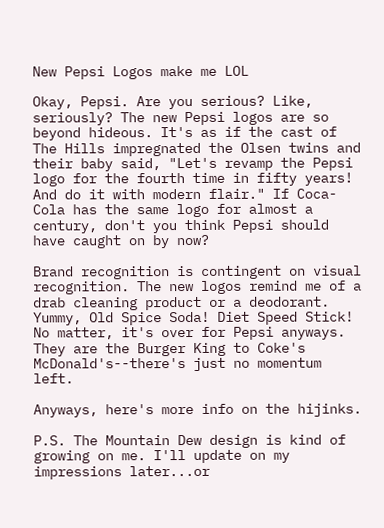New Pepsi Logos make me LOL

Okay, Pepsi. Are you serious? Like, seriously? The new Pepsi logos are so beyond hideous. It's as if the cast of The Hills impregnated the Olsen twins and their baby said, "Let's revamp the Pepsi logo for the fourth time in fifty years! And do it with modern flair." If Coca-Cola has the same logo for almost a century, don't you think Pepsi should have caught on by now?

Brand recognition is contingent on visual recognition. The new logos remind me of a drab cleaning product or a deodorant. Yummy, Old Spice Soda! Diet Speed Stick! No matter, it's over for Pepsi anyways. They are the Burger King to Coke's McDonald's--there's just no momentum left.

Anyways, here's more info on the hijinks.

P.S. The Mountain Dew design is kind of growing on me. I'll update on my impressions later...or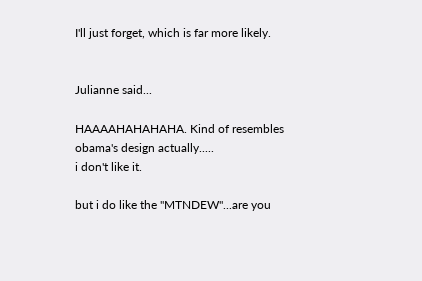I'll just forget, which is far more likely.


Julianne said...

HAAAAHAHAHAHA. Kind of resembles obama's design actually.....
i don't like it.

but i do like the "MTNDEW"...are you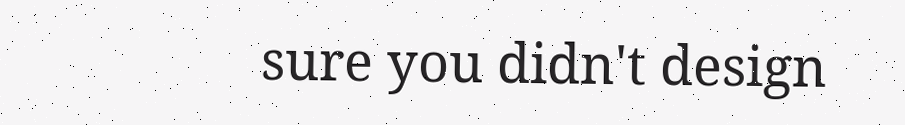sure you didn't design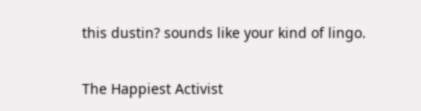this dustin? sounds like your kind of lingo.

The Happiest Activist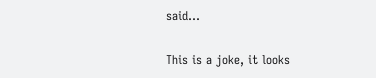said...

This is a joke, it looks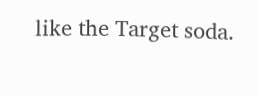like the Target soda.